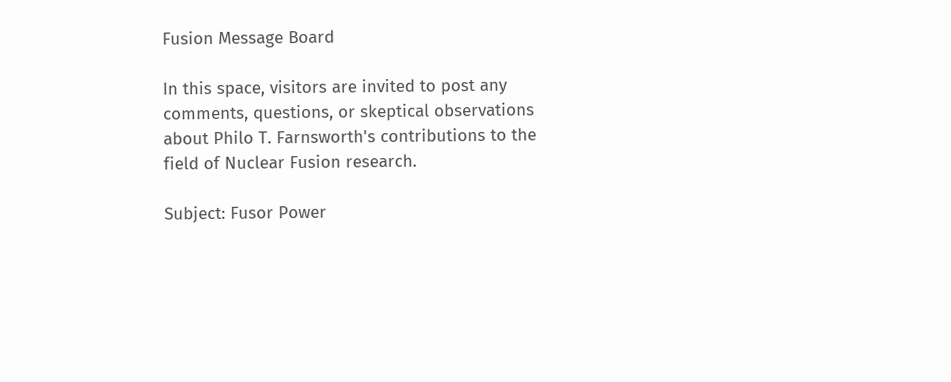Fusion Message Board

In this space, visitors are invited to post any comments, questions, or skeptical observations about Philo T. Farnsworth's contributions to the field of Nuclear Fusion research.

Subject: Fusor Power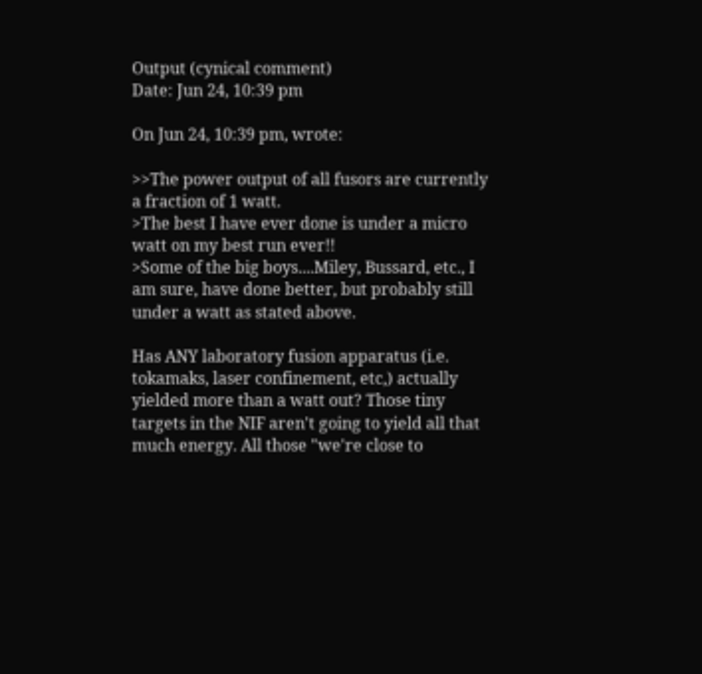Output (cynical comment)
Date: Jun 24, 10:39 pm

On Jun 24, 10:39 pm, wrote:

>>The power output of all fusors are currently a fraction of 1 watt.
>The best I have ever done is under a micro watt on my best run ever!!
>Some of the big boys....Miley, Bussard, etc., I am sure, have done better, but probably still under a watt as stated above.

Has ANY laboratory fusion apparatus (i.e. tokamaks, laser confinement, etc,) actually yielded more than a watt out? Those tiny targets in the NIF aren't going to yield all that much energy. All those "we're close to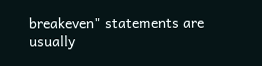breakeven" statements are usually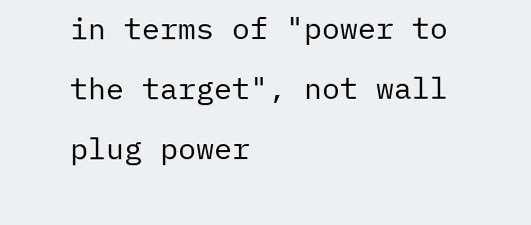in terms of "power to the target", not wall plug power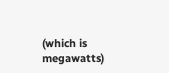(which is megawatts)